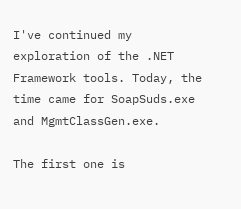I've continued my exploration of the .NET Framework tools. Today, the time came for SoapSuds.exe and MgmtClassGen.exe.

The first one is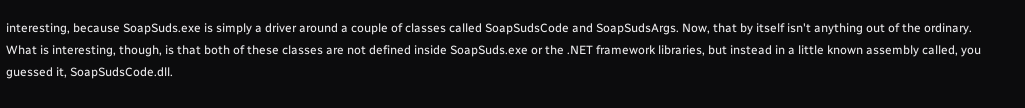interesting, because SoapSuds.exe is simply a driver around a couple of classes called SoapSudsCode and SoapSudsArgs. Now, that by itself isn't anything out of the ordinary. What is interesting, though, is that both of these classes are not defined inside SoapSuds.exe or the .NET framework libraries, but instead in a little known assembly called, you guessed it, SoapSudsCode.dll.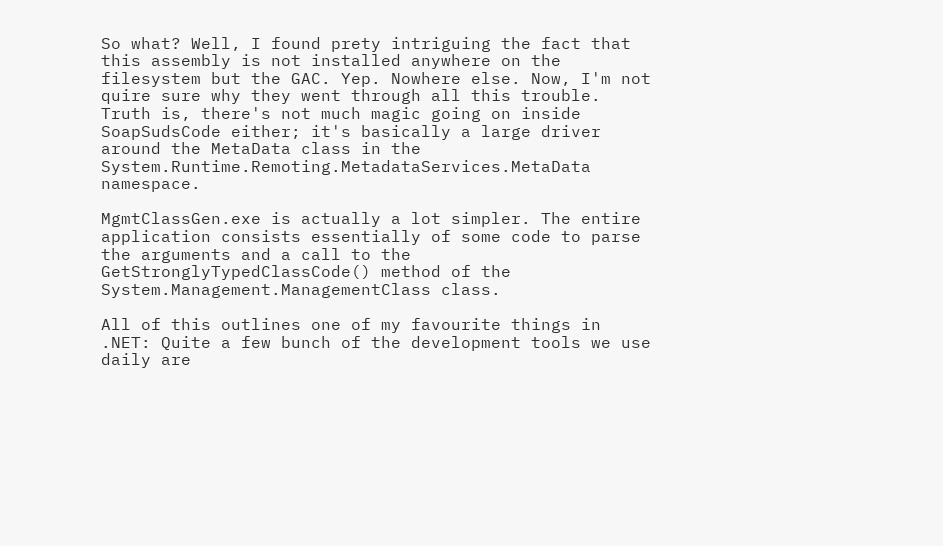So what? Well, I found prety intriguing the fact that this assembly is not installed anywhere on the filesystem but the GAC. Yep. Nowhere else. Now, I'm not quire sure why they went through all this trouble. Truth is, there's not much magic going on inside SoapSudsCode either; it's basically a large driver around the MetaData class in the System.Runtime.Remoting.MetadataServices.MetaData namespace.

MgmtClassGen.exe is actually a lot simpler. The entire application consists essentially of some code to parse the arguments and a call to the GetStronglyTypedClassCode() method of the System.Management.ManagementClass class.

All of this outlines one of my favourite things in .NET: Quite a few bunch of the development tools we use daily are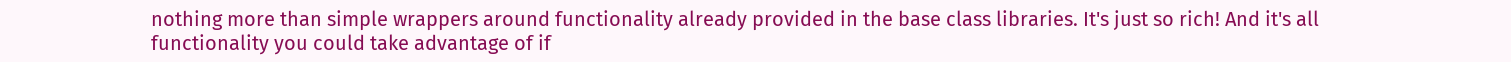nothing more than simple wrappers around functionality already provided in the base class libraries. It's just so rich! And it's all functionality you could take advantage of if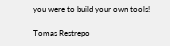you were to build your own tools!

Tomas Restrepo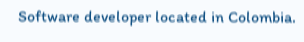Software developer located in Colombia.